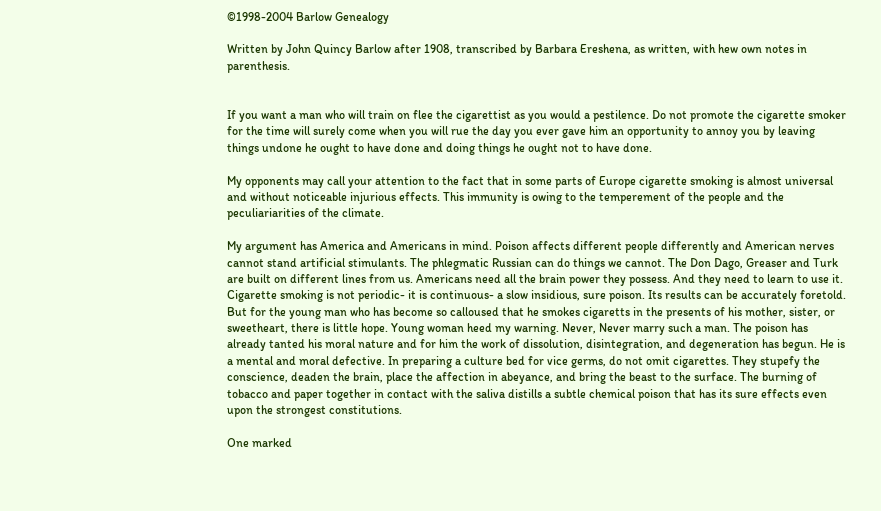©1998-2004 Barlow Genealogy

Written by John Quincy Barlow after 1908, transcribed by Barbara Ereshena, as written, with hew own notes in parenthesis.


If you want a man who will train on flee the cigarettist as you would a pestilence. Do not promote the cigarette smoker for the time will surely come when you will rue the day you ever gave him an opportunity to annoy you by leaving things undone he ought to have done and doing things he ought not to have done.

My opponents may call your attention to the fact that in some parts of Europe cigarette smoking is almost universal and without noticeable injurious effects. This immunity is owing to the temperement of the people and the peculiariarities of the climate.

My argument has America and Americans in mind. Poison affects different people differently and American nerves cannot stand artificial stimulants. The phlegmatic Russian can do things we cannot. The Don Dago, Greaser and Turk are built on different lines from us. Americans need all the brain power they possess. And they need to learn to use it. Cigarette smoking is not periodic- it is continuous- a slow insidious, sure poison. Its results can be accurately foretold. But for the young man who has become so calloused that he smokes cigaretts in the presents of his mother, sister, or sweetheart, there is little hope. Young woman heed my warning. Never, Never marry such a man. The poison has already tanted his moral nature and for him the work of dissolution, disintegration, and degeneration has begun. He is a mental and moral defective. In preparing a culture bed for vice germs, do not omit cigarettes. They stupefy the conscience, deaden the brain, place the affection in abeyance, and bring the beast to the surface. The burning of tobacco and paper together in contact with the saliva distills a subtle chemical poison that has its sure effects even upon the strongest constitutions.

One marked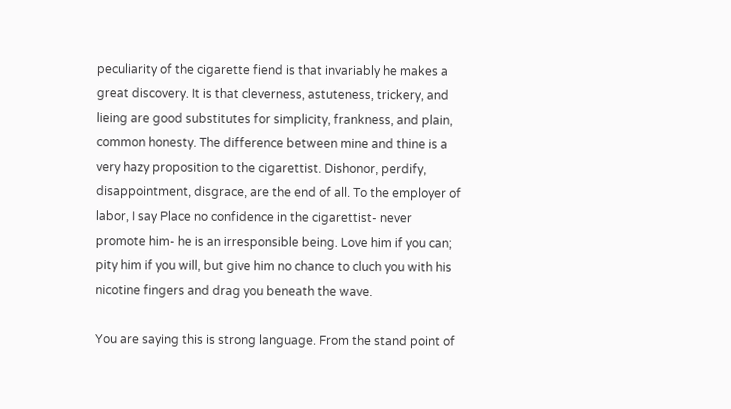peculiarity of the cigarette fiend is that invariably he makes a great discovery. It is that cleverness, astuteness, trickery, and lieing are good substitutes for simplicity, frankness, and plain, common honesty. The difference between mine and thine is a very hazy proposition to the cigarettist. Dishonor, perdify, disappointment, disgrace, are the end of all. To the employer of labor, I say Place no confidence in the cigarettist- never promote him- he is an irresponsible being. Love him if you can; pity him if you will, but give him no chance to cluch you with his nicotine fingers and drag you beneath the wave.

You are saying this is strong language. From the stand point of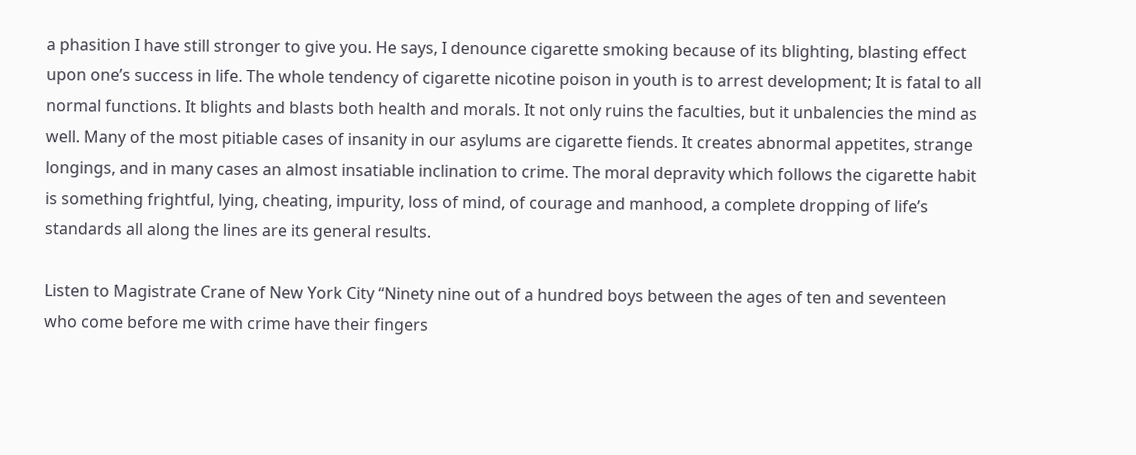a phasition I have still stronger to give you. He says, I denounce cigarette smoking because of its blighting, blasting effect upon one’s success in life. The whole tendency of cigarette nicotine poison in youth is to arrest development; It is fatal to all normal functions. It blights and blasts both health and morals. It not only ruins the faculties, but it unbalencies the mind as well. Many of the most pitiable cases of insanity in our asylums are cigarette fiends. It creates abnormal appetites, strange longings, and in many cases an almost insatiable inclination to crime. The moral depravity which follows the cigarette habit is something frightful, lying, cheating, impurity, loss of mind, of courage and manhood, a complete dropping of life’s standards all along the lines are its general results.

Listen to Magistrate Crane of New York City “Ninety nine out of a hundred boys between the ages of ten and seventeen who come before me with crime have their fingers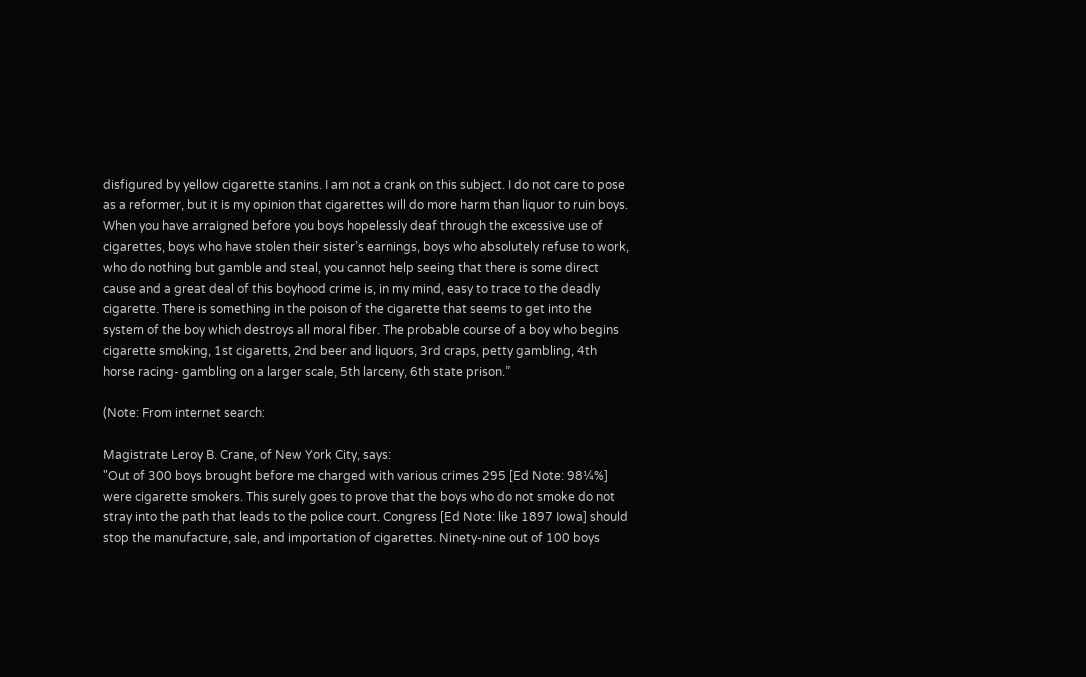disfigured by yellow cigarette stanins. I am not a crank on this subject. I do not care to pose as a reformer, but it is my opinion that cigarettes will do more harm than liquor to ruin boys. When you have arraigned before you boys hopelessly deaf through the excessive use of cigarettes, boys who have stolen their sister’s earnings, boys who absolutely refuse to work, who do nothing but gamble and steal, you cannot help seeing that there is some direct cause and a great deal of this boyhood crime is, in my mind, easy to trace to the deadly cigarette. There is something in the poison of the cigarette that seems to get into the system of the boy which destroys all moral fiber. The probable course of a boy who begins cigarette smoking, 1st cigaretts, 2nd beer and liquors, 3rd craps, petty gambling, 4th horse racing- gambling on a larger scale, 5th larceny, 6th state prison.”

(Note: From internet search:

Magistrate Leroy B. Crane, of New York City, says:
"Out of 300 boys brought before me charged with various crimes 295 [Ed Note: 98¼%] were cigarette smokers. This surely goes to prove that the boys who do not smoke do not stray into the path that leads to the police court. Congress [Ed Note: like 1897 Iowa] should stop the manufacture, sale, and importation of cigarettes. Ninety-nine out of 100 boys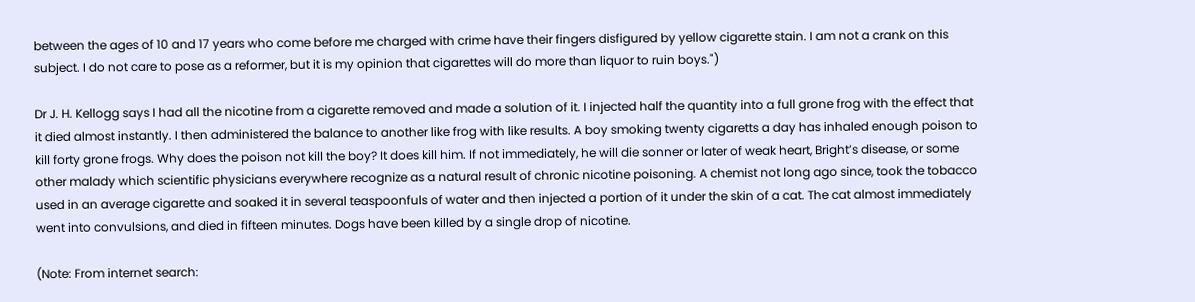between the ages of 10 and 17 years who come before me charged with crime have their fingers disfigured by yellow cigarette stain. I am not a crank on this subject. I do not care to pose as a reformer, but it is my opinion that cigarettes will do more than liquor to ruin boys.")

Dr J. H. Kellogg says I had all the nicotine from a cigarette removed and made a solution of it. I injected half the quantity into a full grone frog with the effect that it died almost instantly. I then administered the balance to another like frog with like results. A boy smoking twenty cigaretts a day has inhaled enough poison to kill forty grone frogs. Why does the poison not kill the boy? It does kill him. If not immediately, he will die sonner or later of weak heart, Bright’s disease, or some other malady which scientific physicians everywhere recognize as a natural result of chronic nicotine poisoning. A chemist not long ago since, took the tobacco used in an average cigarette and soaked it in several teaspoonfuls of water and then injected a portion of it under the skin of a cat. The cat almost immediately went into convulsions, and died in fifteen minutes. Dogs have been killed by a single drop of nicotine.

(Note: From internet search: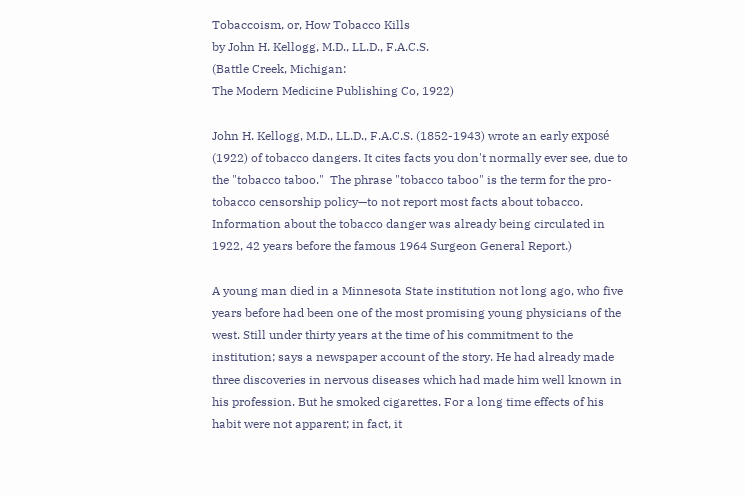Tobaccoism, or, How Tobacco Kills
by John H. Kellogg, M.D., LL.D., F.A.C.S.
(Battle Creek, Michigan:
The Modern Medicine Publishing Co, 1922)

John H. Kellogg, M.D., LL.D., F.A.C.S. (1852-1943) wrote an early exposé (1922) of tobacco dangers. It cites facts you don't normally ever see, due to the "tobacco taboo."  The phrase "tobacco taboo" is the term for the pro-tobacco censorship policy—to not report most facts about tobacco. Information about the tobacco danger was already being circulated in 1922, 42 years before the famous 1964 Surgeon General Report.)

A young man died in a Minnesota State institution not long ago, who five years before had been one of the most promising young physicians of the west. Still under thirty years at the time of his commitment to the institution; says a newspaper account of the story. He had already made three discoveries in nervous diseases which had made him well known in his profession. But he smoked cigarettes. For a long time effects of his habit were not apparent; in fact, it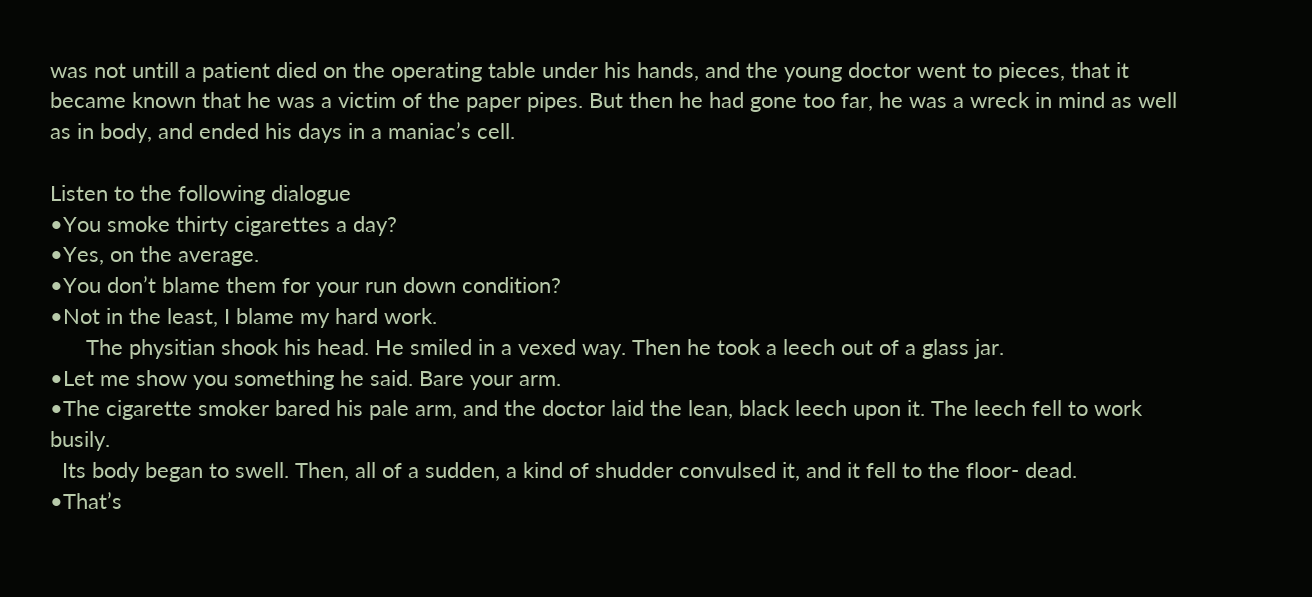was not untill a patient died on the operating table under his hands, and the young doctor went to pieces, that it became known that he was a victim of the paper pipes. But then he had gone too far, he was a wreck in mind as well as in body, and ended his days in a maniac’s cell.

Listen to the following dialogue
•You smoke thirty cigarettes a day?
•Yes, on the average.
•You don’t blame them for your run down condition?
•Not in the least, I blame my hard work.
      The physitian shook his head. He smiled in a vexed way. Then he took a leech out of a glass jar.
•Let me show you something he said. Bare your arm.
•The cigarette smoker bared his pale arm, and the doctor laid the lean, black leech upon it. The leech fell to work busily.
  Its body began to swell. Then, all of a sudden, a kind of shudder convulsed it, and it fell to the floor- dead.
•That’s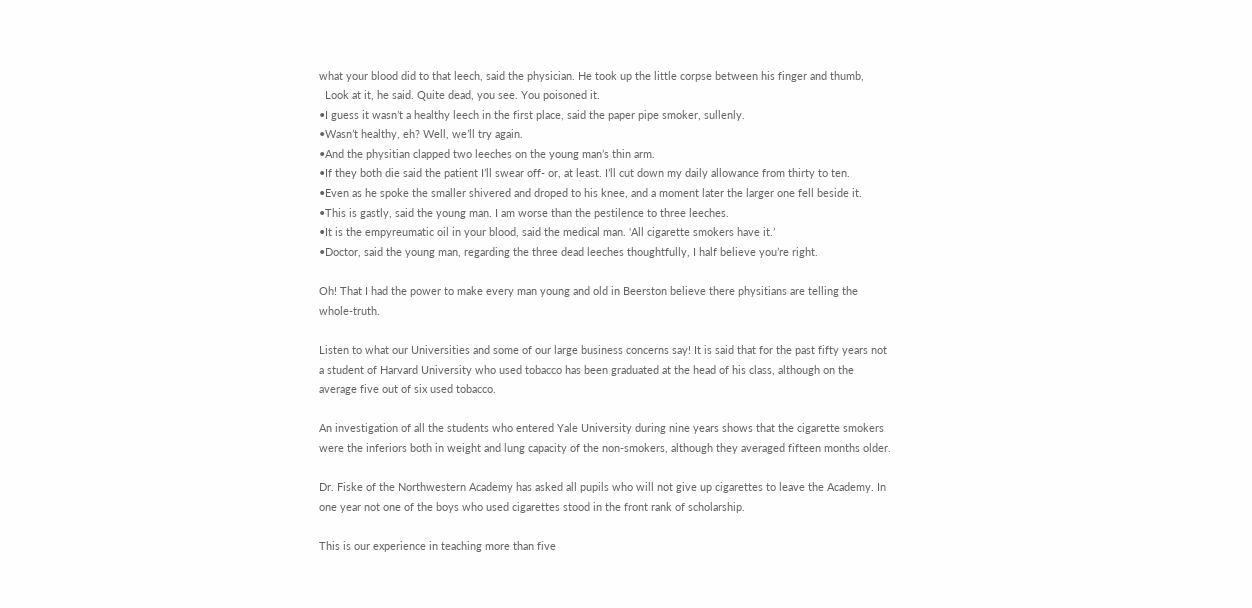what your blood did to that leech, said the physician. He took up the little corpse between his finger and thumb,
  Look at it, he said. Quite dead, you see. You poisoned it.
•I guess it wasn’t a healthy leech in the first place, said the paper pipe smoker, sullenly.
•Wasn’t healthy, eh? Well, we’ll try again.
•And the physitian clapped two leeches on the young man’s thin arm.
•If they both die said the patient I’ll swear off- or, at least. I’ll cut down my daily allowance from thirty to ten.
•Even as he spoke the smaller shivered and droped to his knee, and a moment later the larger one fell beside it.
•This is gastly, said the young man. I am worse than the pestilence to three leeches.
•It is the empyreumatic oil in your blood, said the medical man. ‘All cigarette smokers have it.’
•Doctor, said the young man, regarding the three dead leeches thoughtfully, I half believe you’re right.

Oh! That I had the power to make every man young and old in Beerston believe there physitians are telling the whole-truth.

Listen to what our Universities and some of our large business concerns say! It is said that for the past fifty years not a student of Harvard University who used tobacco has been graduated at the head of his class, although on the average five out of six used tobacco.

An investigation of all the students who entered Yale University during nine years shows that the cigarette smokers were the inferiors both in weight and lung capacity of the non-smokers, although they averaged fifteen months older.

Dr. Fiske of the Northwestern Academy has asked all pupils who will not give up cigarettes to leave the Academy. In one year not one of the boys who used cigarettes stood in the front rank of scholarship.

This is our experience in teaching more than five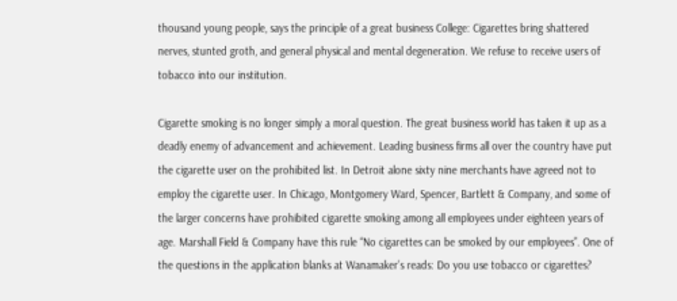thousand young people, says the principle of a great business College: Cigarettes bring shattered nerves, stunted groth, and general physical and mental degeneration. We refuse to receive users of tobacco into our institution.

Cigarette smoking is no longer simply a moral question. The great business world has taken it up as a deadly enemy of advancement and achievement. Leading business firms all over the country have put the cigarette user on the prohibited list. In Detroit alone sixty nine merchants have agreed not to employ the cigarette user. In Chicago, Montgomery Ward, Spencer, Bartlett & Company, and some of the larger concerns have prohibited cigarette smoking among all employees under eighteen years of age. Marshall Field & Company have this rule “No cigarettes can be smoked by our employees”. One of the questions in the application blanks at Wanamaker’s reads: Do you use tobacco or cigarettes?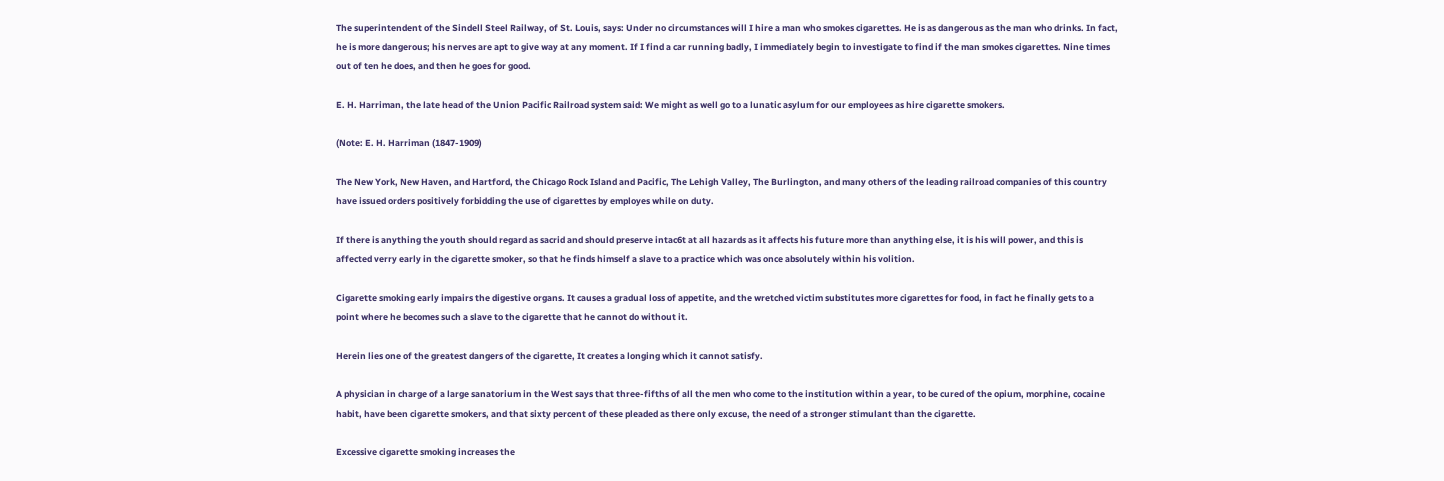The superintendent of the Sindell Steel Railway, of St. Louis, says: Under no circumstances will I hire a man who smokes cigarettes. He is as dangerous as the man who drinks. In fact, he is more dangerous; his nerves are apt to give way at any moment. If I find a car running badly, I immediately begin to investigate to find if the man smokes cigarettes. Nine times out of ten he does, and then he goes for good.

E. H. Harriman, the late head of the Union Pacific Railroad system said: We might as well go to a lunatic asylum for our employees as hire cigarette smokers.

(Note: E. H. Harriman (1847-1909)

The New York, New Haven, and Hartford, the Chicago Rock Island and Pacific, The Lehigh Valley, The Burlington, and many others of the leading railroad companies of this country have issued orders positively forbidding the use of cigarettes by employes while on duty.

If there is anything the youth should regard as sacrid and should preserve intac6t at all hazards as it affects his future more than anything else, it is his will power, and this is affected verry early in the cigarette smoker, so that he finds himself a slave to a practice which was once absolutely within his volition.

Cigarette smoking early impairs the digestive organs. It causes a gradual loss of appetite, and the wretched victim substitutes more cigarettes for food, in fact he finally gets to a point where he becomes such a slave to the cigarette that he cannot do without it.

Herein lies one of the greatest dangers of the cigarette, It creates a longing which it cannot satisfy.

A physician in charge of a large sanatorium in the West says that three-fifths of all the men who come to the institution within a year, to be cured of the opium, morphine, cocaine habit, have been cigarette smokers, and that sixty percent of these pleaded as there only excuse, the need of a stronger stimulant than the cigarette.

Excessive cigarette smoking increases the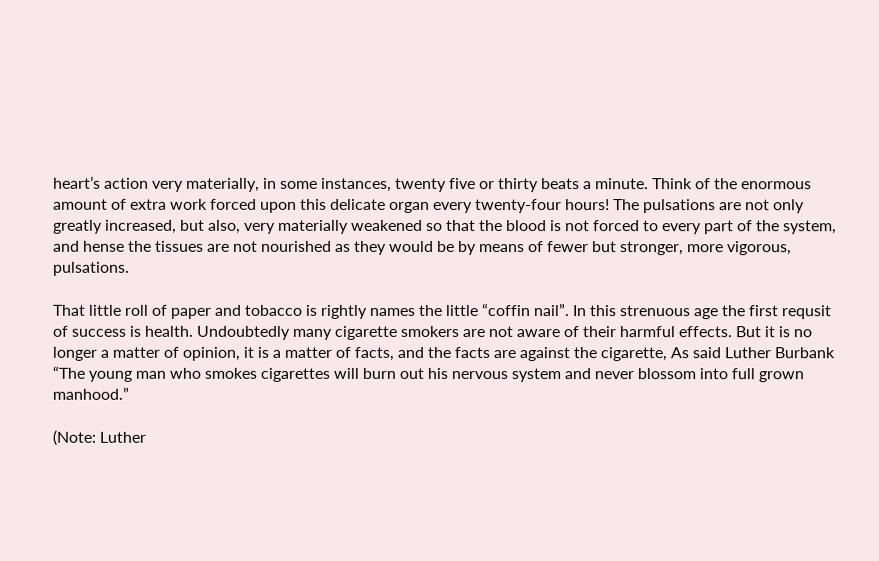heart’s action very materially, in some instances, twenty five or thirty beats a minute. Think of the enormous amount of extra work forced upon this delicate organ every twenty-four hours! The pulsations are not only greatly increased, but also, very materially weakened so that the blood is not forced to every part of the system, and hense the tissues are not nourished as they would be by means of fewer but stronger, more vigorous, pulsations.

That little roll of paper and tobacco is rightly names the little “coffin nail”. In this strenuous age the first requsit of success is health. Undoubtedly many cigarette smokers are not aware of their harmful effects. But it is no longer a matter of opinion, it is a matter of facts, and the facts are against the cigarette, As said Luther Burbank “The young man who smokes cigarettes will burn out his nervous system and never blossom into full grown manhood.”

(Note: Luther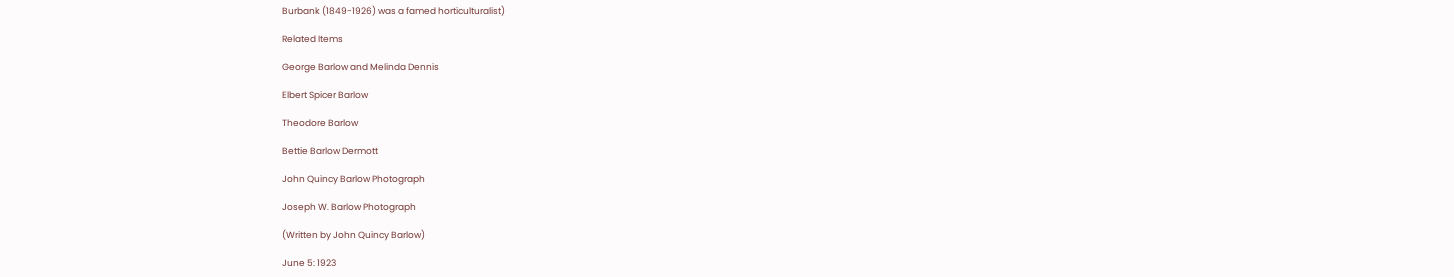Burbank (1849-1926) was a famed horticulturalist)

Related Items

George Barlow and Melinda Dennis

Elbert Spicer Barlow

Theodore Barlow

Bettie Barlow Dermott

John Quincy Barlow Photograph

Joseph W. Barlow Photograph

(Written by John Quincy Barlow)

June 5: 1923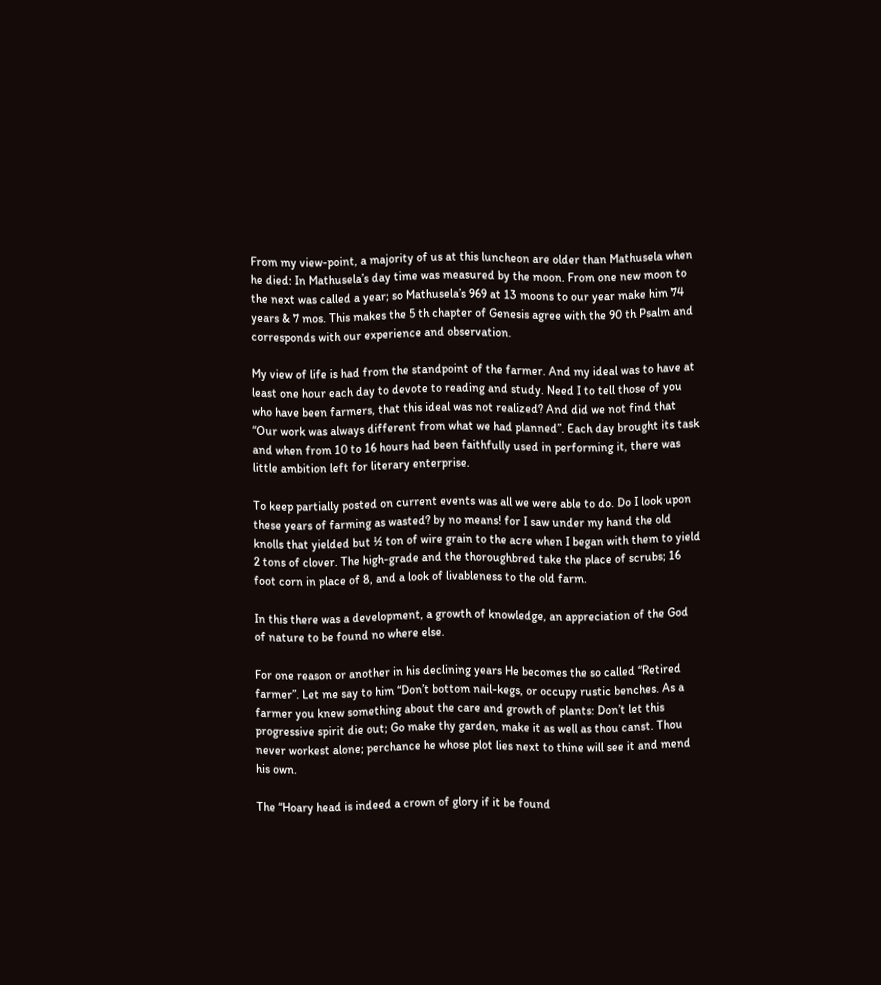From my view-point, a majority of us at this luncheon are older than Mathusela when he died: In Mathusela’s day time was measured by the moon. From one new moon to the next was called a year; so Mathusela’s 969 at 13 moons to our year make him 74 years & 7 mos. This makes the 5 th chapter of Genesis agree with the 90 th Psalm and corresponds with our experience and observation.

My view of life is had from the standpoint of the farmer. And my ideal was to have at least one hour each day to devote to reading and study. Need I to tell those of you who have been farmers, that this ideal was not realized? And did we not find that “Our work was always different from what we had planned”. Each day brought its task and when from 10 to 16 hours had been faithfully used in performing it, there was little ambition left for literary enterprise.

To keep partially posted on current events was all we were able to do. Do I look upon these years of farming as wasted? by no means! for I saw under my hand the old knolls that yielded but ½ ton of wire grain to the acre when I began with them to yield 2 tons of clover. The high-grade and the thoroughbred take the place of scrubs; 16 foot corn in place of 8, and a look of livableness to the old farm.

In this there was a development, a growth of knowledge, an appreciation of the God of nature to be found no where else.

For one reason or another in his declining years He becomes the so called “Retired farmer”. Let me say to him “Don’t bottom nail-kegs, or occupy rustic benches. As a farmer you knew something about the care and growth of plants: Don’t let this progressive spirit die out; Go make thy garden, make it as well as thou canst. Thou never workest alone; perchance he whose plot lies next to thine will see it and mend his own.

The “Hoary head is indeed a crown of glory if it be found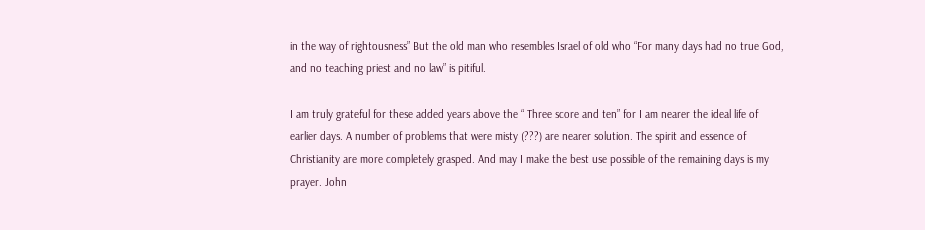in the way of rightousness” But the old man who resembles Israel of old who “For many days had no true God, and no teaching priest and no law” is pitiful.

I am truly grateful for these added years above the “ Three score and ten” for I am nearer the ideal life of earlier days. A number of problems that were misty (???) are nearer solution. The spirit and essence of Christianity are more completely grasped. And may I make the best use possible of the remaining days is my prayer. John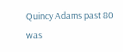Quincy Adams past 80 was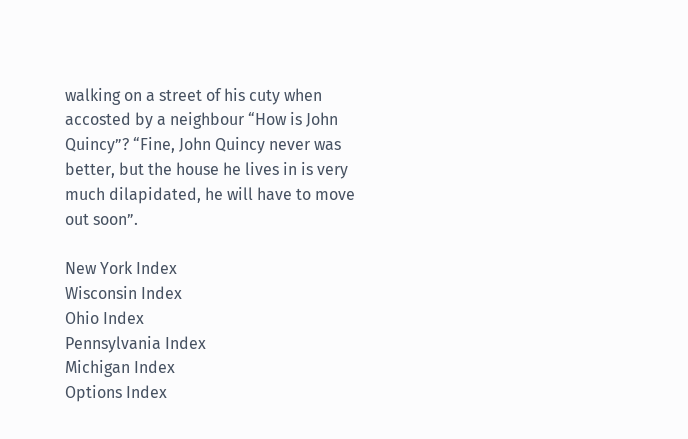walking on a street of his cuty when accosted by a neighbour “How is John Quincy”? “Fine, John Quincy never was better, but the house he lives in is very much dilapidated, he will have to move out soon”.

New York Index
Wisconsin Index
Ohio Index
Pennsylvania Index
Michigan Index
Options Index